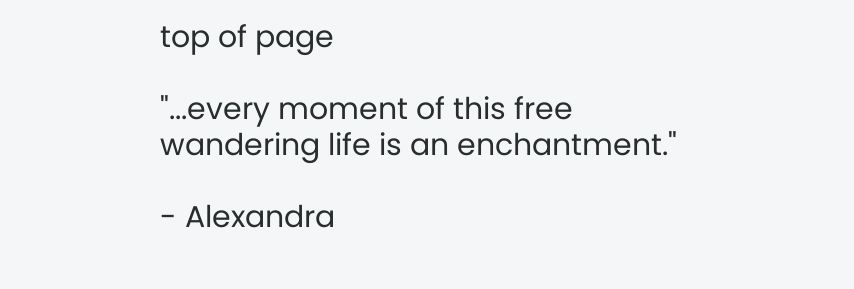top of page

"...every moment of this free wandering life is an enchantment."

- Alexandra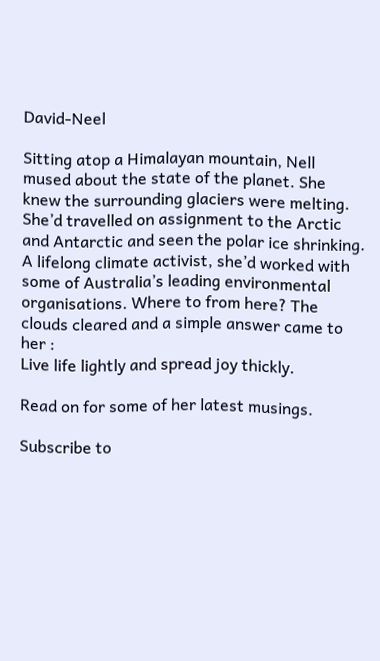David-Neel

Sitting atop a Himalayan mountain, Nell mused about the state of the planet. She knew the surrounding glaciers were melting. She’d travelled on assignment to the Arctic and Antarctic and seen the polar ice shrinking. A lifelong climate activist, she’d worked with some of Australia’s leading environmental organisations. Where to from here? The clouds cleared and a simple answer came to her :
Live life lightly and spread joy thickly.

Read on for some of her latest musings.

Subscribe to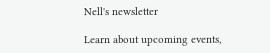Nell's newsletter

Learn about upcoming events,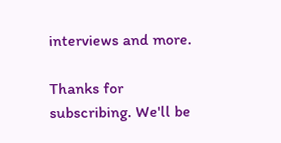interviews and more.

Thanks for subscribing. We'll be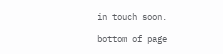in touch soon.

bottom of page